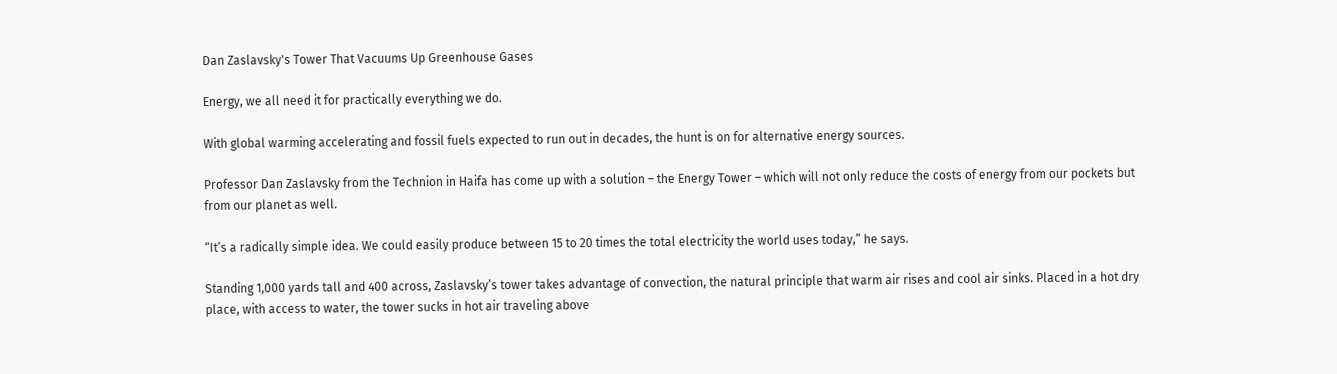Dan Zaslavsky's Tower That Vacuums Up Greenhouse Gases

Energy, we all need it for practically everything we do.

With global warming accelerating and fossil fuels expected to run out in decades, the hunt is on for alternative energy sources.

Professor Dan Zaslavsky from the Technion in Haifa has come up with a solution – the Energy Tower – which will not only reduce the costs of energy from our pockets but from our planet as well.

“It’s a radically simple idea. We could easily produce between 15 to 20 times the total electricity the world uses today,” he says.

Standing 1,000 yards tall and 400 across, Zaslavsky’s tower takes advantage of convection, the natural principle that warm air rises and cool air sinks. Placed in a hot dry place, with access to water, the tower sucks in hot air traveling above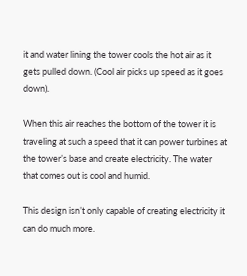it and water lining the tower cools the hot air as it gets pulled down. (Cool air picks up speed as it goes down).

When this air reaches the bottom of the tower it is traveling at such a speed that it can power turbines at the tower’s base and create electricity. The water that comes out is cool and humid.

This design isn’t only capable of creating electricity it can do much more.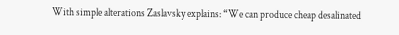With simple alterations Zaslavsky explains: “We can produce cheap desalinated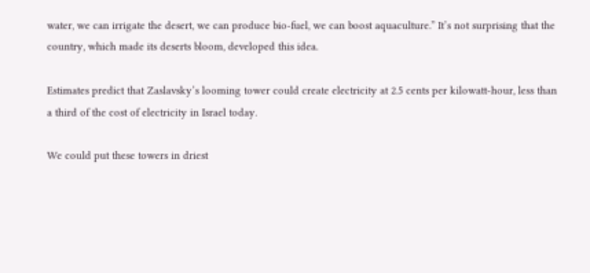water, we can irrigate the desert, we can produce bio-fuel, we can boost aquaculture.” It’s not surprising that the country, which made its deserts bloom, developed this idea.

Estimates predict that Zaslavsky’s looming tower could create electricity at 2.5 cents per kilowatt-hour, less than a third of the cost of electricity in Israel today.

We could put these towers in driest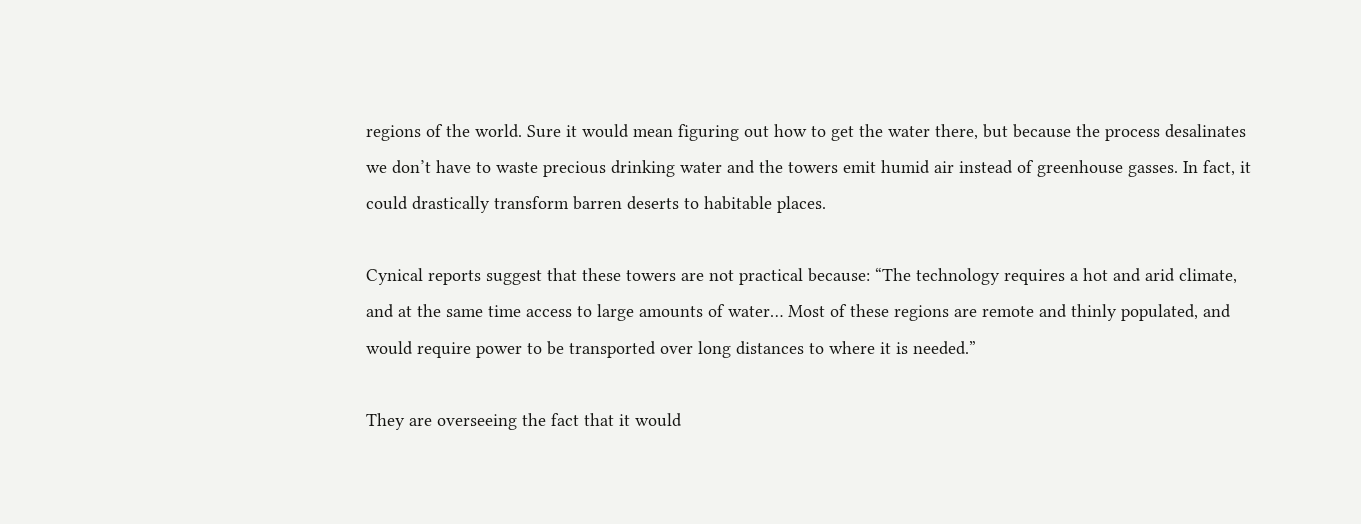regions of the world. Sure it would mean figuring out how to get the water there, but because the process desalinates we don’t have to waste precious drinking water and the towers emit humid air instead of greenhouse gasses. In fact, it could drastically transform barren deserts to habitable places.

Cynical reports suggest that these towers are not practical because: “The technology requires a hot and arid climate, and at the same time access to large amounts of water… Most of these regions are remote and thinly populated, and would require power to be transported over long distances to where it is needed.”

They are overseeing the fact that it would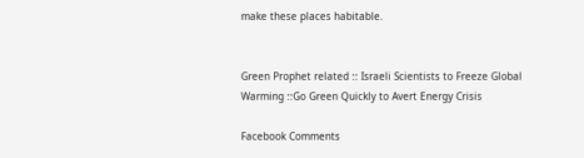make these places habitable.


Green Prophet related :: Israeli Scientists to Freeze Global Warming ::Go Green Quickly to Avert Energy Crisis

Facebook Comments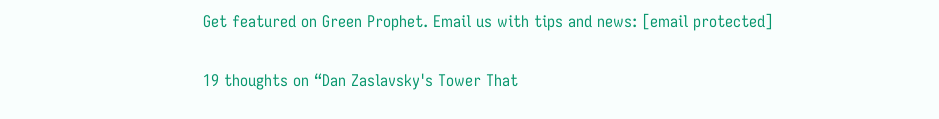Get featured on Green Prophet. Email us with tips and news: [email protected]

19 thoughts on “Dan Zaslavsky's Tower That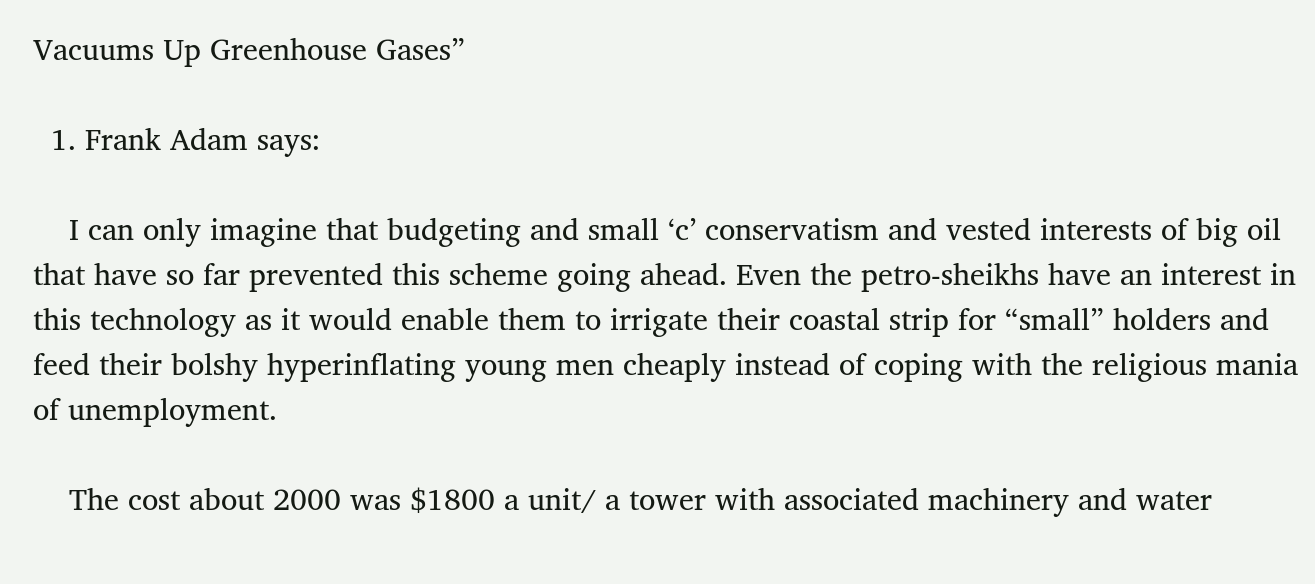Vacuums Up Greenhouse Gases”

  1. Frank Adam says:

    I can only imagine that budgeting and small ‘c’ conservatism and vested interests of big oil that have so far prevented this scheme going ahead. Even the petro-sheikhs have an interest in this technology as it would enable them to irrigate their coastal strip for “small” holders and feed their bolshy hyperinflating young men cheaply instead of coping with the religious mania of unemployment.

    The cost about 2000 was $1800 a unit/ a tower with associated machinery and water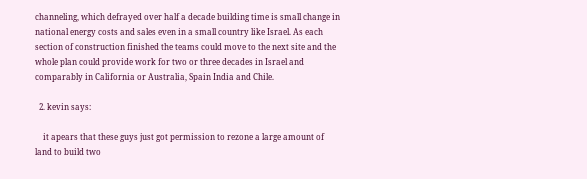channeling, which defrayed over half a decade building time is small change in national energy costs and sales even in a small country like Israel. As each section of construction finished the teams could move to the next site and the whole plan could provide work for two or three decades in Israel and comparably in California or Australia, Spain India and Chile.

  2. kevin says:

    it apears that these guys just got permission to rezone a large amount of land to build two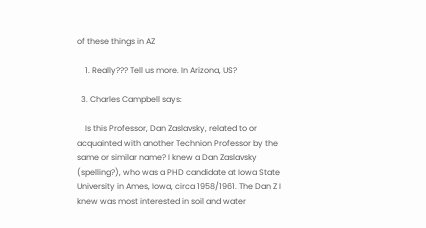of these things in AZ

    1. Really??? Tell us more. In Arizona, US?

  3. Charles Campbell says:

    Is this Professor, Dan Zaslavsky, related to or acquainted with another Technion Professor by the same or similar name? I knew a Dan Zaslavsky (spelling?), who was a PHD candidate at Iowa State University in Ames, Iowa, circa 1958/1961. The Dan Z I knew was most interested in soil and water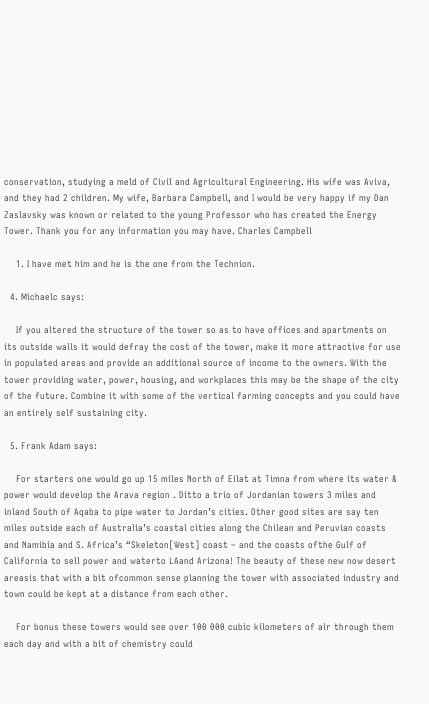conservation, studying a meld of Civil and Agricultural Engineering. His wife was Aviva, and they had 2 children. My wife, Barbara Campbell, and I would be very happy if my Dan Zaslavsky was known or related to the young Professor who has created the Energy Tower. Thank you for any information you may have. Charles Campbell

    1. I have met him and he is the one from the Technion.

  4. Michaelc says:

    If you altered the structure of the tower so as to have offices and apartments on its outside walls it would defray the cost of the tower, make it more attractive for use in populated areas and provide an additional source of income to the owners. With the tower providing water, power, housing, and workplaces this may be the shape of the city of the future. Combine it with some of the vertical farming concepts and you could have an entirely self sustaining city.

  5. Frank Adam says:

    For starters one would go up 15 miles North of Eilat at Timna from where its water & power would develop the Arava region . Ditto a trio of Jordanian towers 3 miles and inland South of Aqaba to pipe water to Jordan’s cities. Other good sites are say ten miles outside each of Australia’s coastal cities along the Chilean and Peruvian coasts and Namibia and S. Africa’s “Skeleton[West] coast – and the coasts ofthe Gulf of California to sell power and waterto LAand Arizona! The beauty of these new now desert areasis that with a bit ofcommon sense planning the tower with associated industry and town could be kept at a distance from each other.

    For bonus these towers would see over 100 000 cubic kilometers of air through them each day and with a bit of chemistry could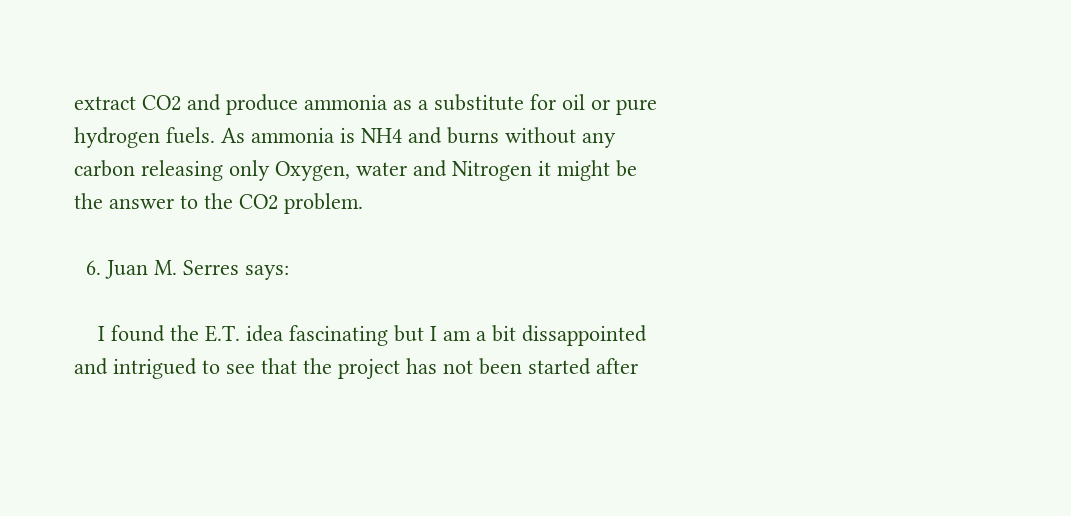extract CO2 and produce ammonia as a substitute for oil or pure hydrogen fuels. As ammonia is NH4 and burns without any carbon releasing only Oxygen, water and Nitrogen it might be the answer to the CO2 problem.

  6. Juan M. Serres says:

    I found the E.T. idea fascinating but I am a bit dissappointed and intrigued to see that the project has not been started after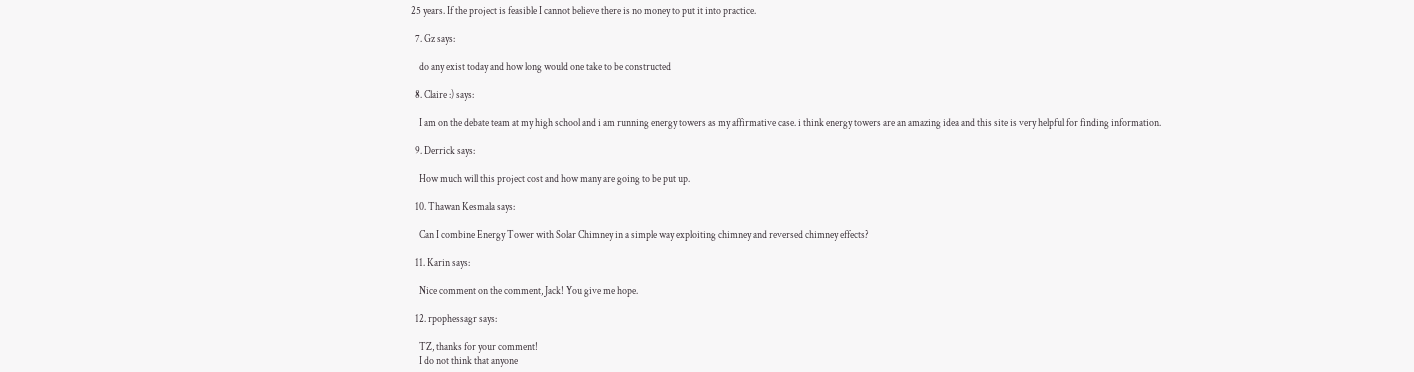25 years. If the project is feasible I cannot believe there is no money to put it into practice.

  7. Gz says:

    do any exist today and how long would one take to be constructed

  8. Claire :) says:

    I am on the debate team at my high school and i am running energy towers as my affirmative case. i think energy towers are an amazing idea and this site is very helpful for finding information.

  9. Derrick says:

    How much will this project cost and how many are going to be put up.

  10. Thawan Kesmala says:

    Can I combine Energy Tower with Solar Chimney in a simple way exploiting chimney and reversed chimney effects?

  11. Karin says:

    Nice comment on the comment, Jack! You give me hope.

  12. rpophessagr says:

    TZ, thanks for your comment!
    I do not think that anyone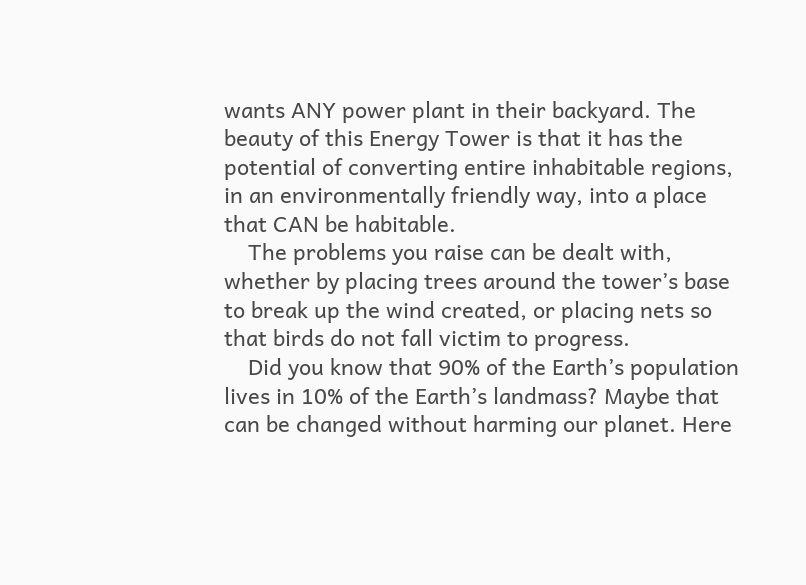wants ANY power plant in their backyard. The beauty of this Energy Tower is that it has the potential of converting entire inhabitable regions, in an environmentally friendly way, into a place that CAN be habitable.
    The problems you raise can be dealt with, whether by placing trees around the tower’s base to break up the wind created, or placing nets so that birds do not fall victim to progress.
    Did you know that 90% of the Earth’s population lives in 10% of the Earth’s landmass? Maybe that can be changed without harming our planet. Here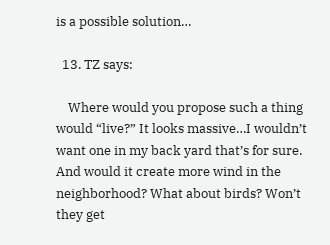is a possible solution…

  13. TZ says:

    Where would you propose such a thing would “live?” It looks massive…I wouldn’t want one in my back yard that’s for sure. And would it create more wind in the neighborhood? What about birds? Won’t they get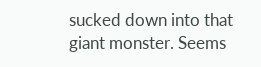sucked down into that giant monster. Seems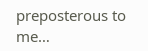preposterous to me…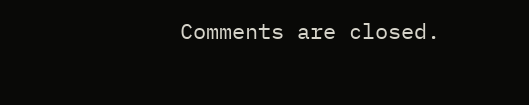Comments are closed.